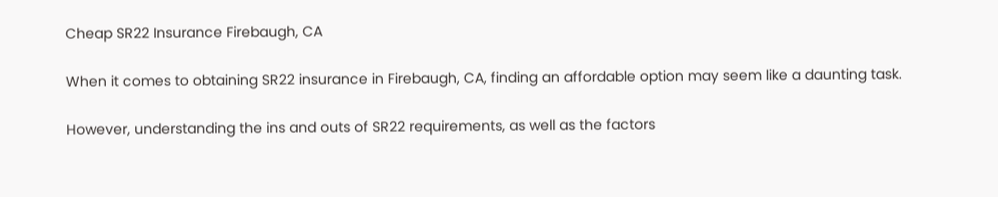Cheap SR22 Insurance Firebaugh, CA

When it comes to obtaining SR22 insurance in Firebaugh, CA, finding an affordable option may seem like a daunting task.

However, understanding the ins and outs of SR22 requirements, as well as the factors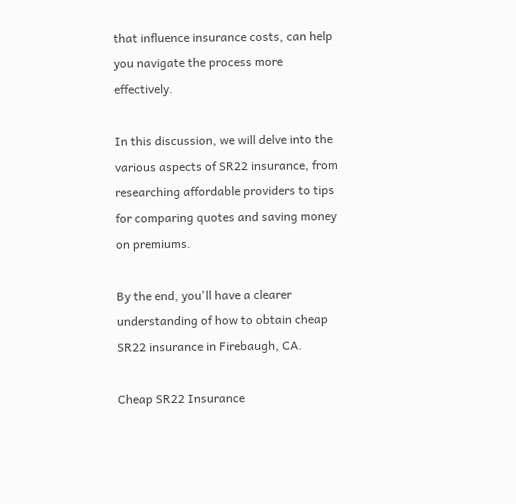that influence insurance costs, can help you navigate the process more effectively.

In this discussion, we will delve into the various aspects of SR22 insurance, from researching affordable providers to tips for comparing quotes and saving money on premiums.

By the end, you'll have a clearer understanding of how to obtain cheap SR22 insurance in Firebaugh, CA.

Cheap SR22 Insurance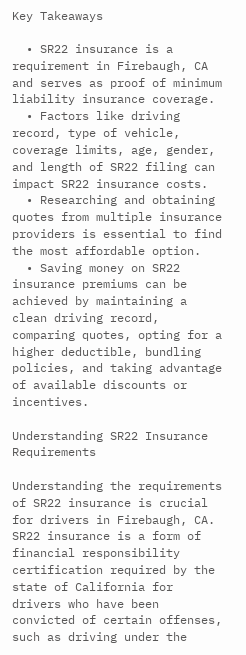Key Takeaways

  • SR22 insurance is a requirement in Firebaugh, CA and serves as proof of minimum liability insurance coverage.
  • Factors like driving record, type of vehicle, coverage limits, age, gender, and length of SR22 filing can impact SR22 insurance costs.
  • Researching and obtaining quotes from multiple insurance providers is essential to find the most affordable option.
  • Saving money on SR22 insurance premiums can be achieved by maintaining a clean driving record, comparing quotes, opting for a higher deductible, bundling policies, and taking advantage of available discounts or incentives.

Understanding SR22 Insurance Requirements

Understanding the requirements of SR22 insurance is crucial for drivers in Firebaugh, CA. SR22 insurance is a form of financial responsibility certification required by the state of California for drivers who have been convicted of certain offenses, such as driving under the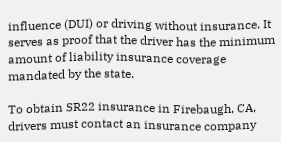influence (DUI) or driving without insurance. It serves as proof that the driver has the minimum amount of liability insurance coverage mandated by the state.

To obtain SR22 insurance in Firebaugh, CA, drivers must contact an insurance company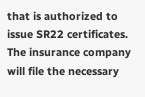that is authorized to issue SR22 certificates. The insurance company will file the necessary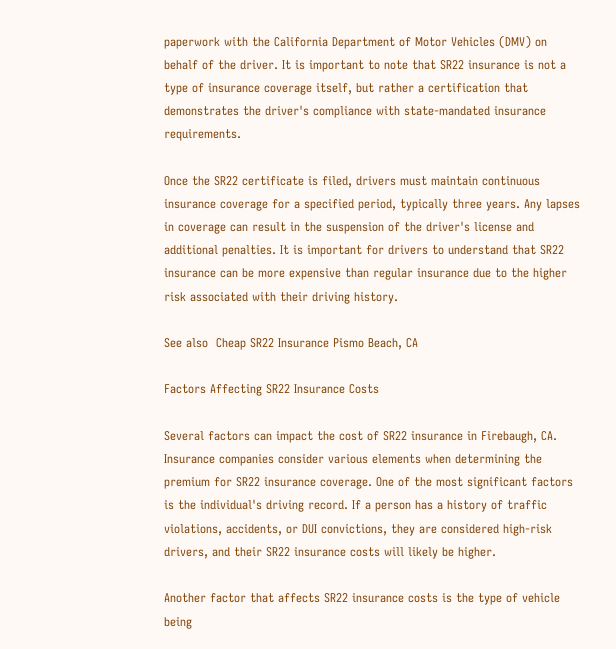paperwork with the California Department of Motor Vehicles (DMV) on behalf of the driver. It is important to note that SR22 insurance is not a type of insurance coverage itself, but rather a certification that demonstrates the driver's compliance with state-mandated insurance requirements.

Once the SR22 certificate is filed, drivers must maintain continuous insurance coverage for a specified period, typically three years. Any lapses in coverage can result in the suspension of the driver's license and additional penalties. It is important for drivers to understand that SR22 insurance can be more expensive than regular insurance due to the higher risk associated with their driving history.

See also  Cheap SR22 Insurance Pismo Beach, CA

Factors Affecting SR22 Insurance Costs

Several factors can impact the cost of SR22 insurance in Firebaugh, CA. Insurance companies consider various elements when determining the premium for SR22 insurance coverage. One of the most significant factors is the individual's driving record. If a person has a history of traffic violations, accidents, or DUI convictions, they are considered high-risk drivers, and their SR22 insurance costs will likely be higher.

Another factor that affects SR22 insurance costs is the type of vehicle being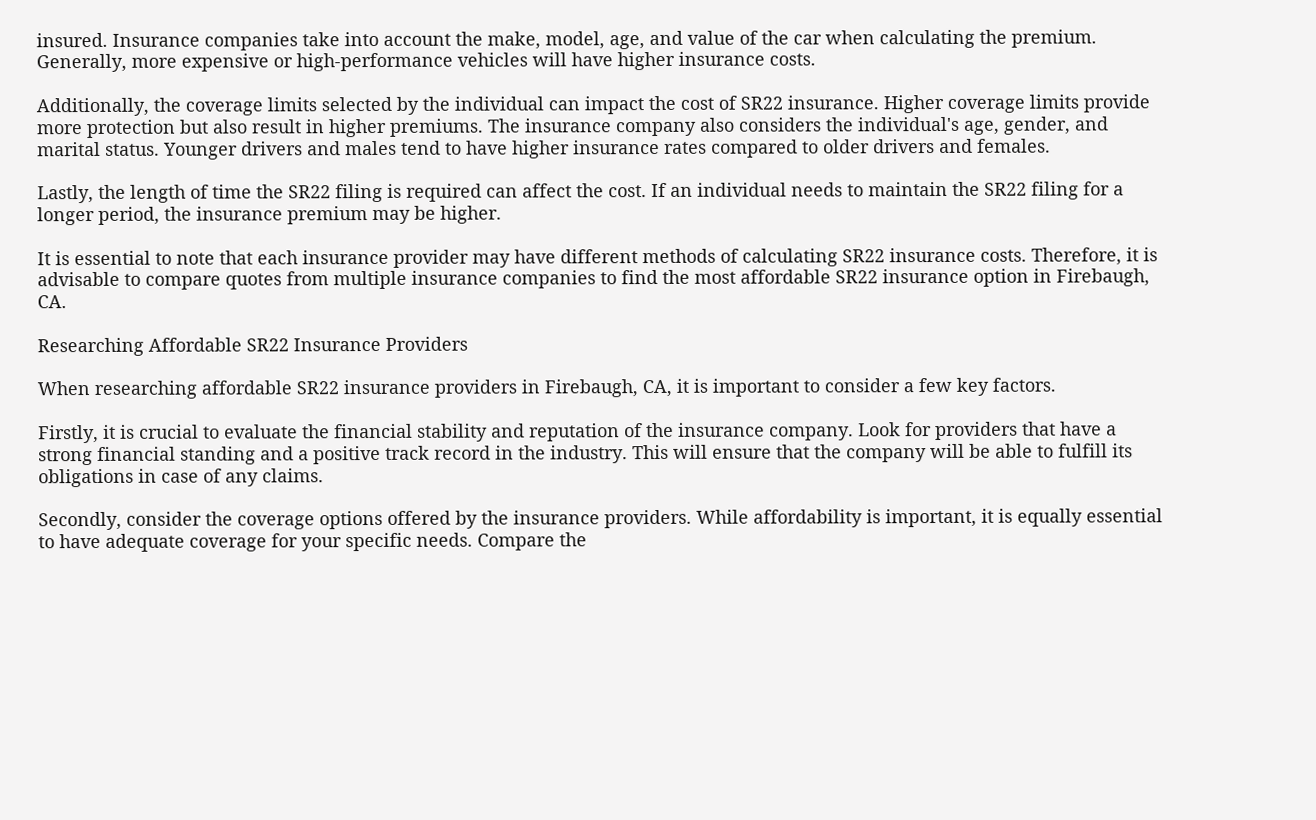insured. Insurance companies take into account the make, model, age, and value of the car when calculating the premium. Generally, more expensive or high-performance vehicles will have higher insurance costs.

Additionally, the coverage limits selected by the individual can impact the cost of SR22 insurance. Higher coverage limits provide more protection but also result in higher premiums. The insurance company also considers the individual's age, gender, and marital status. Younger drivers and males tend to have higher insurance rates compared to older drivers and females.

Lastly, the length of time the SR22 filing is required can affect the cost. If an individual needs to maintain the SR22 filing for a longer period, the insurance premium may be higher.

It is essential to note that each insurance provider may have different methods of calculating SR22 insurance costs. Therefore, it is advisable to compare quotes from multiple insurance companies to find the most affordable SR22 insurance option in Firebaugh, CA.

Researching Affordable SR22 Insurance Providers

When researching affordable SR22 insurance providers in Firebaugh, CA, it is important to consider a few key factors.

Firstly, it is crucial to evaluate the financial stability and reputation of the insurance company. Look for providers that have a strong financial standing and a positive track record in the industry. This will ensure that the company will be able to fulfill its obligations in case of any claims.

Secondly, consider the coverage options offered by the insurance providers. While affordability is important, it is equally essential to have adequate coverage for your specific needs. Compare the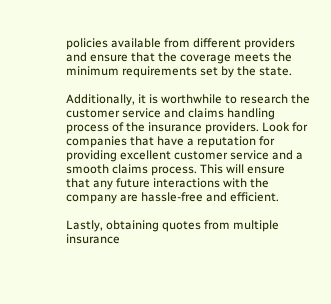policies available from different providers and ensure that the coverage meets the minimum requirements set by the state.

Additionally, it is worthwhile to research the customer service and claims handling process of the insurance providers. Look for companies that have a reputation for providing excellent customer service and a smooth claims process. This will ensure that any future interactions with the company are hassle-free and efficient.

Lastly, obtaining quotes from multiple insurance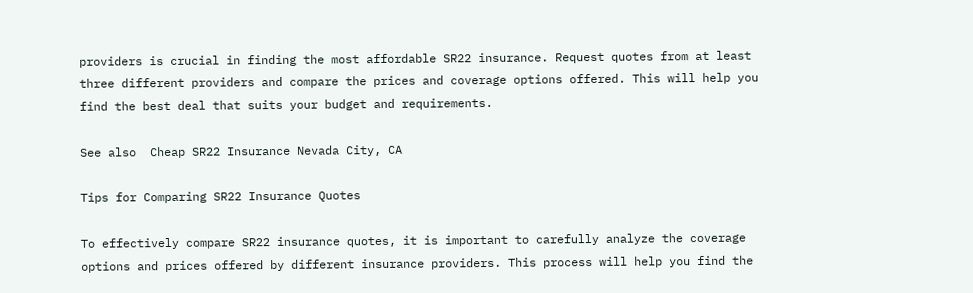providers is crucial in finding the most affordable SR22 insurance. Request quotes from at least three different providers and compare the prices and coverage options offered. This will help you find the best deal that suits your budget and requirements.

See also  Cheap SR22 Insurance Nevada City, CA

Tips for Comparing SR22 Insurance Quotes

To effectively compare SR22 insurance quotes, it is important to carefully analyze the coverage options and prices offered by different insurance providers. This process will help you find the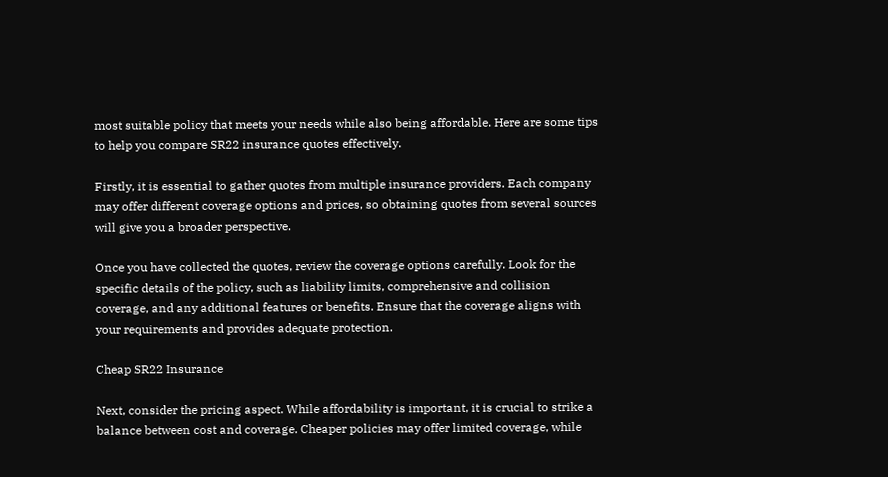most suitable policy that meets your needs while also being affordable. Here are some tips to help you compare SR22 insurance quotes effectively.

Firstly, it is essential to gather quotes from multiple insurance providers. Each company may offer different coverage options and prices, so obtaining quotes from several sources will give you a broader perspective.

Once you have collected the quotes, review the coverage options carefully. Look for the specific details of the policy, such as liability limits, comprehensive and collision coverage, and any additional features or benefits. Ensure that the coverage aligns with your requirements and provides adequate protection.

Cheap SR22 Insurance

Next, consider the pricing aspect. While affordability is important, it is crucial to strike a balance between cost and coverage. Cheaper policies may offer limited coverage, while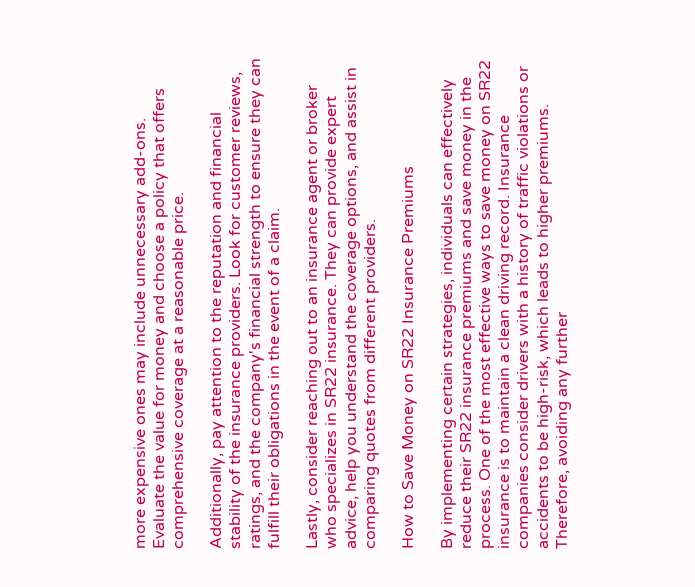more expensive ones may include unnecessary add-ons. Evaluate the value for money and choose a policy that offers comprehensive coverage at a reasonable price.

Additionally, pay attention to the reputation and financial stability of the insurance providers. Look for customer reviews, ratings, and the company's financial strength to ensure they can fulfill their obligations in the event of a claim.

Lastly, consider reaching out to an insurance agent or broker who specializes in SR22 insurance. They can provide expert advice, help you understand the coverage options, and assist in comparing quotes from different providers.

How to Save Money on SR22 Insurance Premiums

By implementing certain strategies, individuals can effectively reduce their SR22 insurance premiums and save money in the process. One of the most effective ways to save money on SR22 insurance is to maintain a clean driving record. Insurance companies consider drivers with a history of traffic violations or accidents to be high-risk, which leads to higher premiums. Therefore, avoiding any further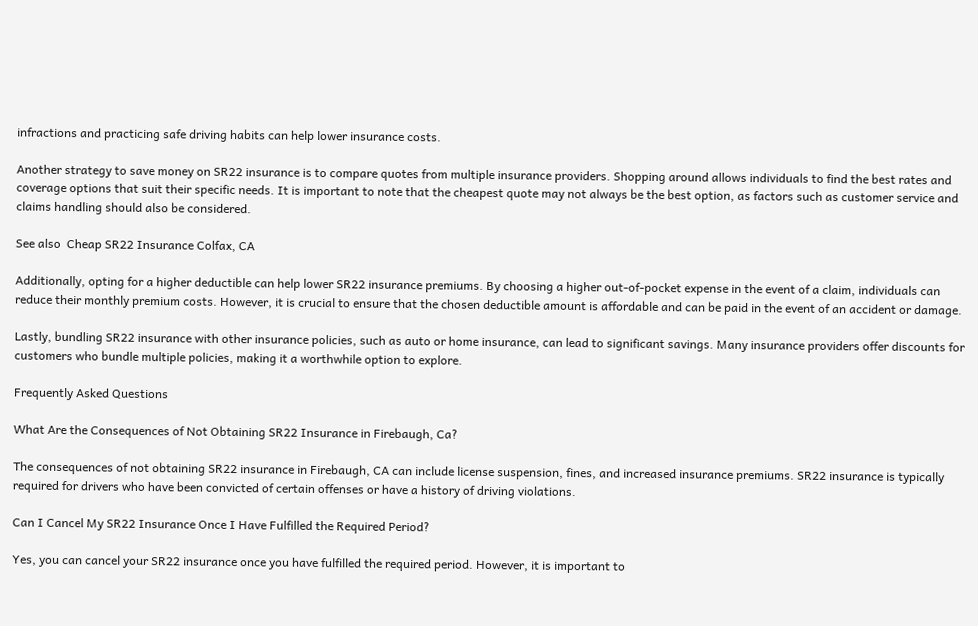infractions and practicing safe driving habits can help lower insurance costs.

Another strategy to save money on SR22 insurance is to compare quotes from multiple insurance providers. Shopping around allows individuals to find the best rates and coverage options that suit their specific needs. It is important to note that the cheapest quote may not always be the best option, as factors such as customer service and claims handling should also be considered.

See also  Cheap SR22 Insurance Colfax, CA

Additionally, opting for a higher deductible can help lower SR22 insurance premiums. By choosing a higher out-of-pocket expense in the event of a claim, individuals can reduce their monthly premium costs. However, it is crucial to ensure that the chosen deductible amount is affordable and can be paid in the event of an accident or damage.

Lastly, bundling SR22 insurance with other insurance policies, such as auto or home insurance, can lead to significant savings. Many insurance providers offer discounts for customers who bundle multiple policies, making it a worthwhile option to explore.

Frequently Asked Questions

What Are the Consequences of Not Obtaining SR22 Insurance in Firebaugh, Ca?

The consequences of not obtaining SR22 insurance in Firebaugh, CA can include license suspension, fines, and increased insurance premiums. SR22 insurance is typically required for drivers who have been convicted of certain offenses or have a history of driving violations.

Can I Cancel My SR22 Insurance Once I Have Fulfilled the Required Period?

Yes, you can cancel your SR22 insurance once you have fulfilled the required period. However, it is important to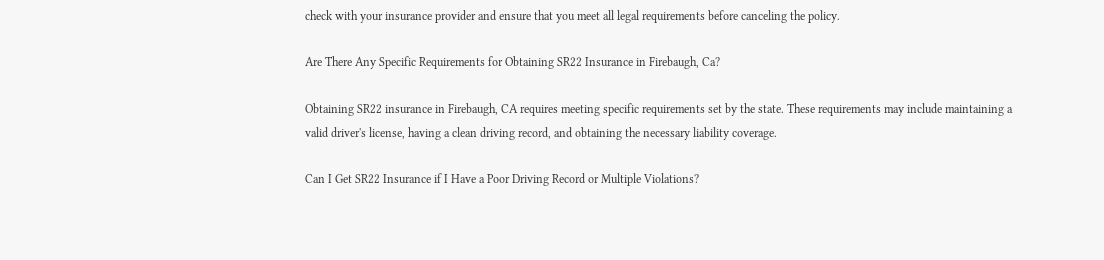check with your insurance provider and ensure that you meet all legal requirements before canceling the policy.

Are There Any Specific Requirements for Obtaining SR22 Insurance in Firebaugh, Ca?

Obtaining SR22 insurance in Firebaugh, CA requires meeting specific requirements set by the state. These requirements may include maintaining a valid driver's license, having a clean driving record, and obtaining the necessary liability coverage.

Can I Get SR22 Insurance if I Have a Poor Driving Record or Multiple Violations?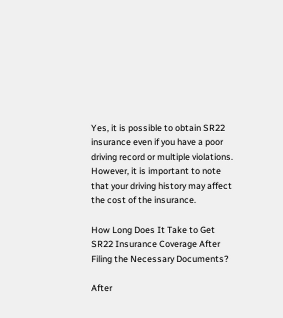Yes, it is possible to obtain SR22 insurance even if you have a poor driving record or multiple violations. However, it is important to note that your driving history may affect the cost of the insurance.

How Long Does It Take to Get SR22 Insurance Coverage After Filing the Necessary Documents?

After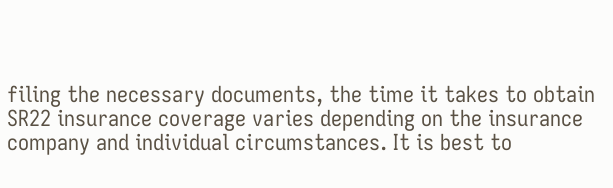filing the necessary documents, the time it takes to obtain SR22 insurance coverage varies depending on the insurance company and individual circumstances. It is best to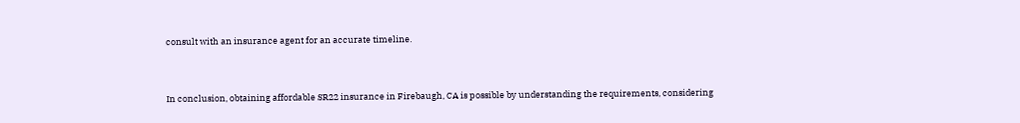consult with an insurance agent for an accurate timeline.


In conclusion, obtaining affordable SR22 insurance in Firebaugh, CA is possible by understanding the requirements, considering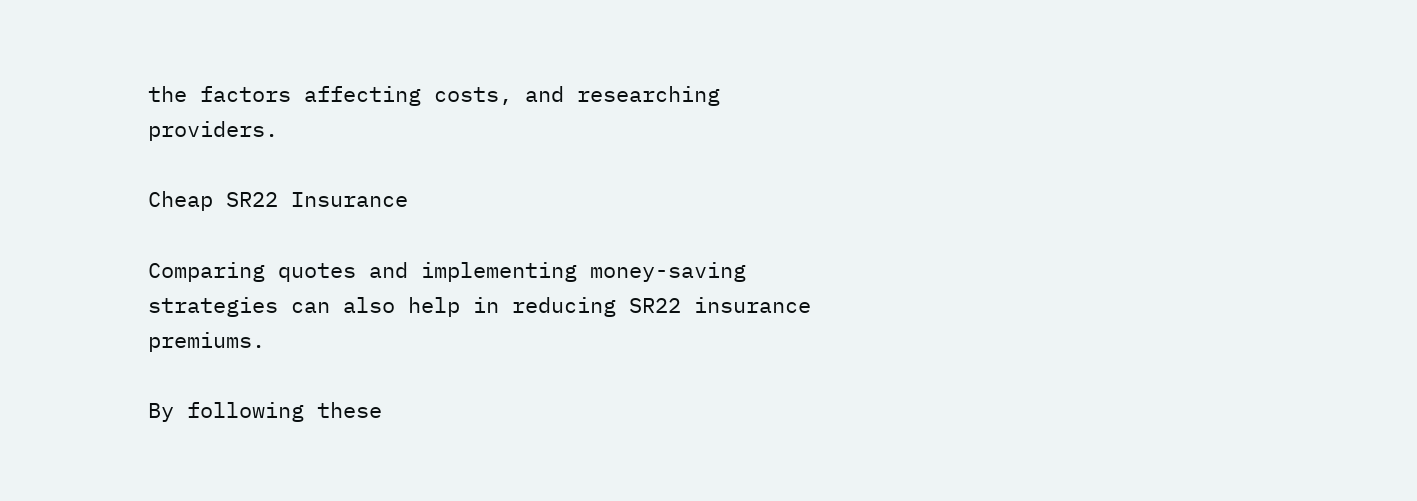the factors affecting costs, and researching providers.

Cheap SR22 Insurance

Comparing quotes and implementing money-saving strategies can also help in reducing SR22 insurance premiums.

By following these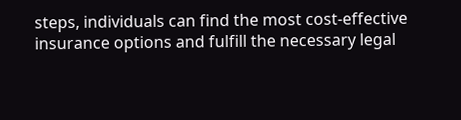steps, individuals can find the most cost-effective insurance options and fulfill the necessary legal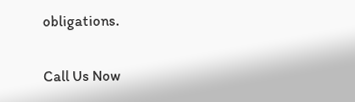obligations.

Call Us Now